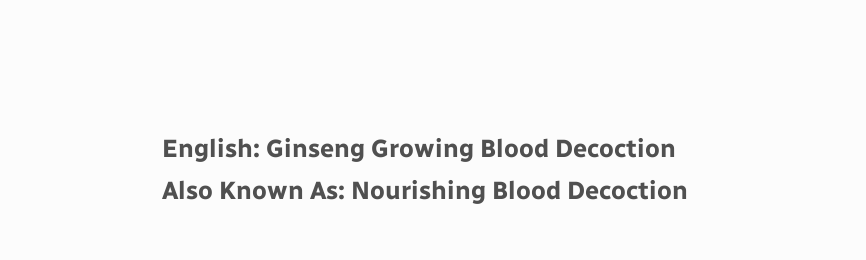English: Ginseng Growing Blood Decoction
Also Known As: Nourishing Blood Decoction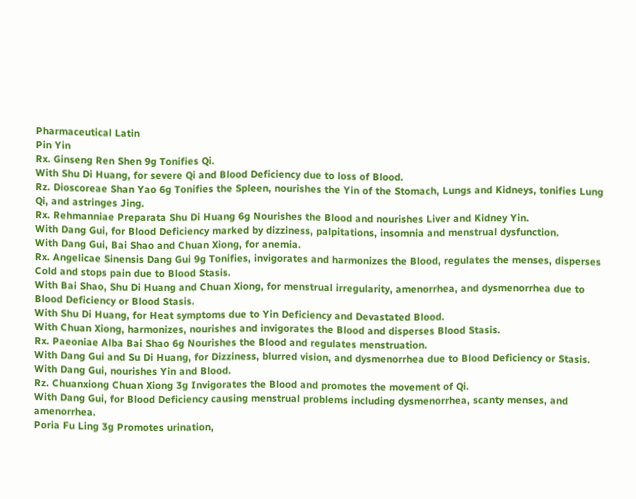Pharmaceutical Latin
Pin Yin
Rx. Ginseng Ren Shen 9g Tonifies Qi.
With Shu Di Huang, for severe Qi and Blood Deficiency due to loss of Blood.
Rz. Dioscoreae Shan Yao 6g Tonifies the Spleen, nourishes the Yin of the Stomach, Lungs and Kidneys, tonifies Lung Qi, and astringes Jing.
Rx. Rehmanniae Preparata Shu Di Huang 6g Nourishes the Blood and nourishes Liver and Kidney Yin.
With Dang Gui, for Blood Deficiency marked by dizziness, palpitations, insomnia and menstrual dysfunction.
With Dang Gui, Bai Shao and Chuan Xiong, for anemia.
Rx. Angelicae Sinensis Dang Gui 9g Tonifies, invigorates and harmonizes the Blood, regulates the menses, disperses Cold and stops pain due to Blood Stasis.
With Bai Shao, Shu Di Huang and Chuan Xiong, for menstrual irregularity, amenorrhea, and dysmenorrhea due to Blood Deficiency or Blood Stasis.
With Shu Di Huang, for Heat symptoms due to Yin Deficiency and Devastated Blood.
With Chuan Xiong, harmonizes, nourishes and invigorates the Blood and disperses Blood Stasis.
Rx. Paeoniae Alba Bai Shao 6g Nourishes the Blood and regulates menstruation.
With Dang Gui and Su Di Huang, for Dizziness, blurred vision, and dysmenorrhea due to Blood Deficiency or Stasis.
With Dang Gui, nourishes Yin and Blood.
Rz. Chuanxiong Chuan Xiong 3g Invigorates the Blood and promotes the movement of Qi.
With Dang Gui, for Blood Deficiency causing menstrual problems including dysmenorrhea, scanty menses, and amenorrhea.
Poria Fu Ling 3g Promotes urination,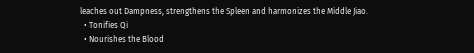leaches out Dampness, strengthens the Spleen and harmonizes the Middle Jiao.
  • Tonifies Qi
  • Nourishes the Blood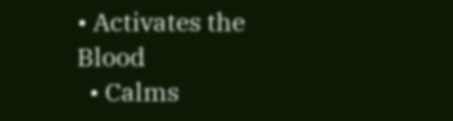• Activates the Blood
  • Calms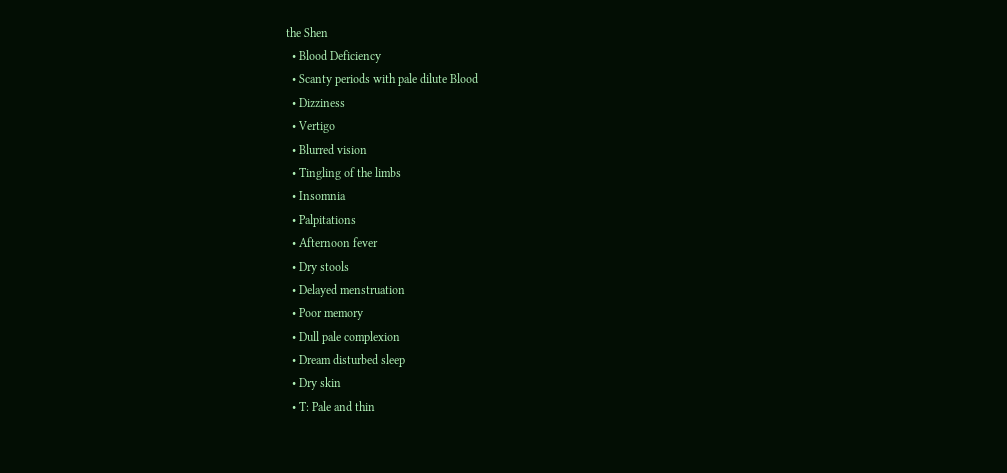the Shen
  • Blood Deficiency
  • Scanty periods with pale dilute Blood
  • Dizziness
  • Vertigo
  • Blurred vision
  • Tingling of the limbs
  • Insomnia
  • Palpitations
  • Afternoon fever
  • Dry stools
  • Delayed menstruation
  • Poor memory
  • Dull pale complexion
  • Dream disturbed sleep
  • Dry skin
  • T: Pale and thin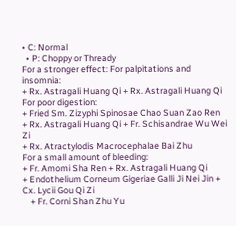• C: Normal
  • P: Choppy or Thready
For a stronger effect: For palpitations and insomnia:
+ Rx. Astragali Huang Qi + Rx. Astragali Huang Qi
For poor digestion:
+ Fried Sm. Zizyphi Spinosae Chao Suan Zao Ren
+ Rx. Astragali Huang Qi + Fr. Schisandrae Wu Wei Zi
+ Rx. Atractylodis Macrocephalae Bai Zhu
For a small amount of bleeding:
+ Fr. Amomi Sha Ren + Rx. Astragali Huang Qi
+ Endothelium Corneum Gigeriae Galli Ji Nei Jin + Cx. Lycii Gou Qi Zi
    + Fr. Corni Shan Zhu Yu